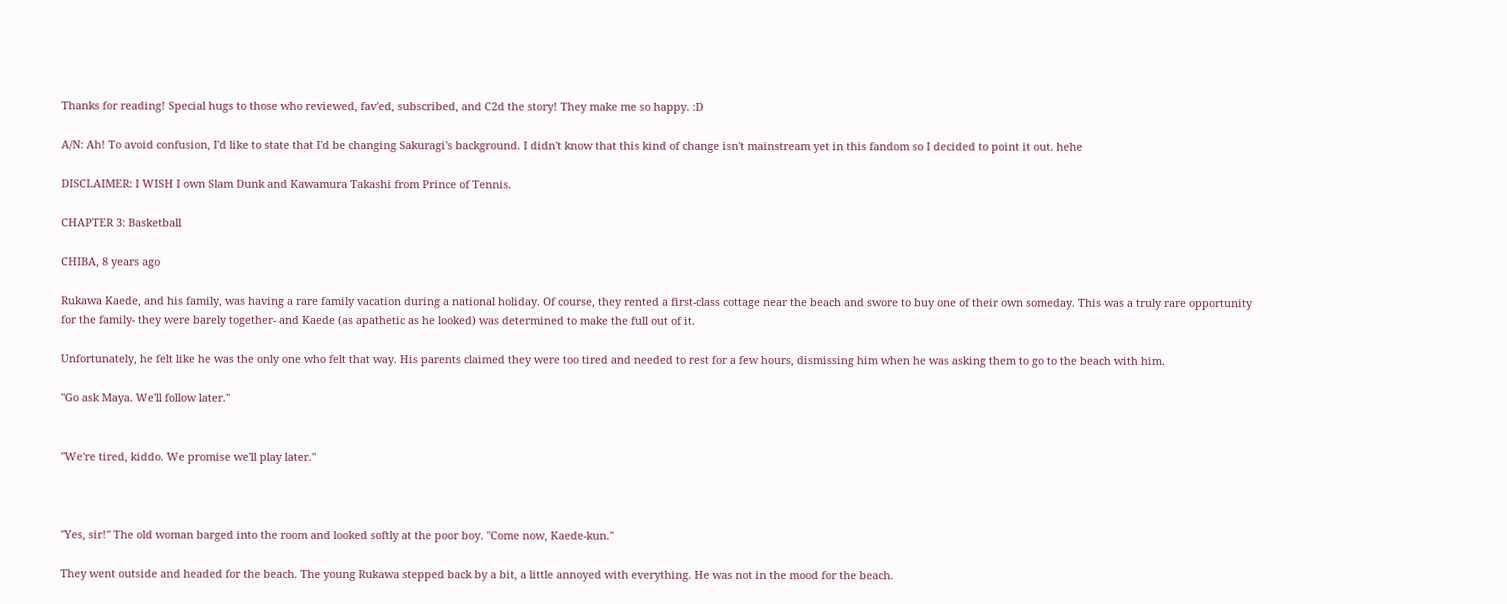Thanks for reading! Special hugs to those who reviewed, fav'ed, subscribed, and C2d the story! They make me so happy. :D

A/N: Ah! To avoid confusion, I'd like to state that I'd be changing Sakuragi's background. I didn't know that this kind of change isn't mainstream yet in this fandom so I decided to point it out. hehe

DISCLAIMER: I WISH I own Slam Dunk and Kawamura Takashi from Prince of Tennis.

CHAPTER 3: Basketball

CHIBA, 8 years ago

Rukawa Kaede, and his family, was having a rare family vacation during a national holiday. Of course, they rented a first-class cottage near the beach and swore to buy one of their own someday. This was a truly rare opportunity for the family- they were barely together- and Kaede (as apathetic as he looked) was determined to make the full out of it.

Unfortunately, he felt like he was the only one who felt that way. His parents claimed they were too tired and needed to rest for a few hours, dismissing him when he was asking them to go to the beach with him.

"Go ask Maya. We'll follow later."


"We're tired, kiddo. We promise we'll play later."



"Yes, sir!" The old woman barged into the room and looked softly at the poor boy. "Come now, Kaede-kun."

They went outside and headed for the beach. The young Rukawa stepped back by a bit, a little annoyed with everything. He was not in the mood for the beach.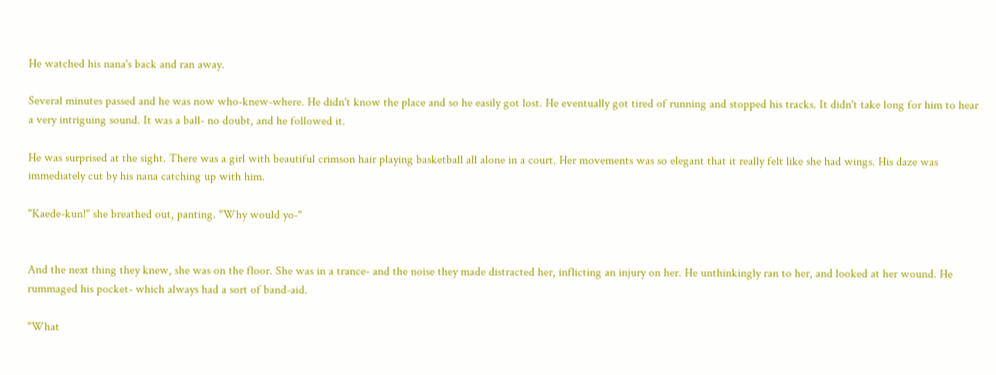He watched his nana's back and ran away.

Several minutes passed and he was now who-knew-where. He didn't know the place and so he easily got lost. He eventually got tired of running and stopped his tracks. It didn't take long for him to hear a very intriguing sound. It was a ball- no doubt, and he followed it.

He was surprised at the sight. There was a girl with beautiful crimson hair playing basketball all alone in a court. Her movements was so elegant that it really felt like she had wings. His daze was immediately cut by his nana catching up with him.

"Kaede-kun!" she breathed out, panting. "Why would yo-"


And the next thing they knew, she was on the floor. She was in a trance- and the noise they made distracted her, inflicting an injury on her. He unthinkingly ran to her, and looked at her wound. He rummaged his pocket- which always had a sort of band-aid.

"What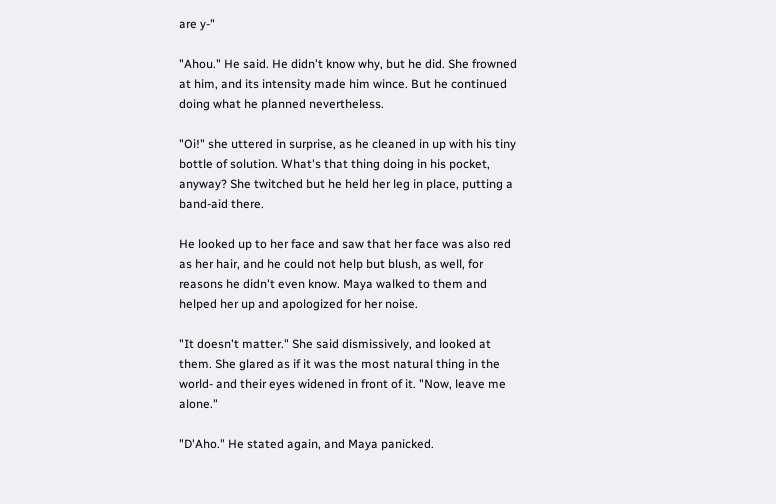are y-"

"Ahou." He said. He didn't know why, but he did. She frowned at him, and its intensity made him wince. But he continued doing what he planned nevertheless.

"Oi!" she uttered in surprise, as he cleaned in up with his tiny bottle of solution. What's that thing doing in his pocket, anyway? She twitched but he held her leg in place, putting a band-aid there.

He looked up to her face and saw that her face was also red as her hair, and he could not help but blush, as well, for reasons he didn't even know. Maya walked to them and helped her up and apologized for her noise.

"It doesn't matter." She said dismissively, and looked at them. She glared as if it was the most natural thing in the world- and their eyes widened in front of it. "Now, leave me alone."

"D'Aho." He stated again, and Maya panicked.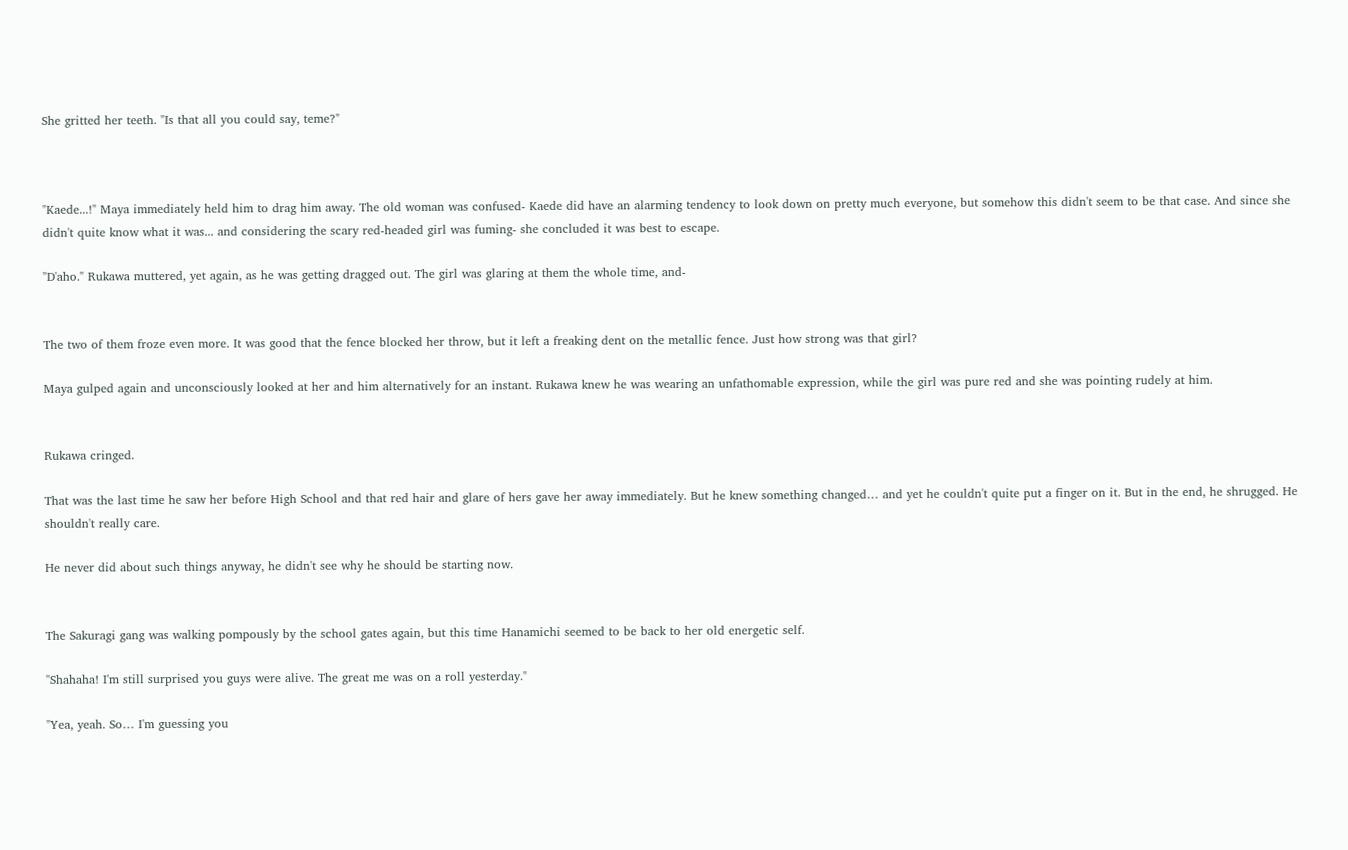She gritted her teeth. "Is that all you could say, teme?"



"Kaede...!" Maya immediately held him to drag him away. The old woman was confused- Kaede did have an alarming tendency to look down on pretty much everyone, but somehow this didn't seem to be that case. And since she didn't quite know what it was... and considering the scary red-headed girl was fuming- she concluded it was best to escape.

"D'aho." Rukawa muttered, yet again, as he was getting dragged out. The girl was glaring at them the whole time, and-


The two of them froze even more. It was good that the fence blocked her throw, but it left a freaking dent on the metallic fence. Just how strong was that girl?

Maya gulped again and unconsciously looked at her and him alternatively for an instant. Rukawa knew he was wearing an unfathomable expression, while the girl was pure red and she was pointing rudely at him.


Rukawa cringed.

That was the last time he saw her before High School and that red hair and glare of hers gave her away immediately. But he knew something changed… and yet he couldn't quite put a finger on it. But in the end, he shrugged. He shouldn't really care.

He never did about such things anyway, he didn't see why he should be starting now.


The Sakuragi gang was walking pompously by the school gates again, but this time Hanamichi seemed to be back to her old energetic self.

"Shahaha! I'm still surprised you guys were alive. The great me was on a roll yesterday."

"Yea, yeah. So… I'm guessing you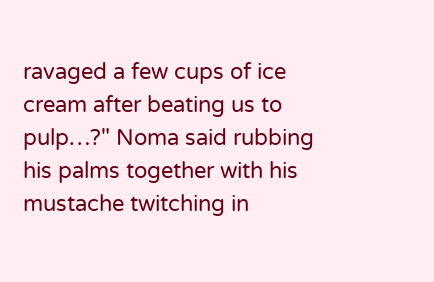ravaged a few cups of ice cream after beating us to pulp…?" Noma said rubbing his palms together with his mustache twitching in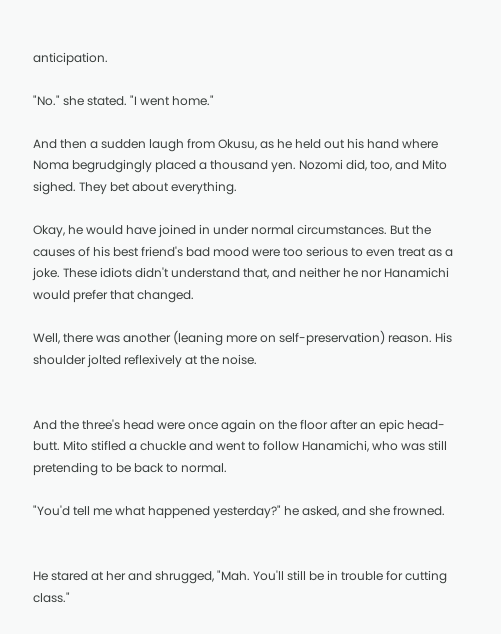anticipation.

"No." she stated. "I went home."

And then a sudden laugh from Okusu, as he held out his hand where Noma begrudgingly placed a thousand yen. Nozomi did, too, and Mito sighed. They bet about everything.

Okay, he would have joined in under normal circumstances. But the causes of his best friend's bad mood were too serious to even treat as a joke. These idiots didn't understand that, and neither he nor Hanamichi would prefer that changed.

Well, there was another (leaning more on self-preservation) reason. His shoulder jolted reflexively at the noise.


And the three's head were once again on the floor after an epic head-butt. Mito stifled a chuckle and went to follow Hanamichi, who was still pretending to be back to normal.

"You'd tell me what happened yesterday?" he asked, and she frowned.


He stared at her and shrugged, "Mah. You'll still be in trouble for cutting class."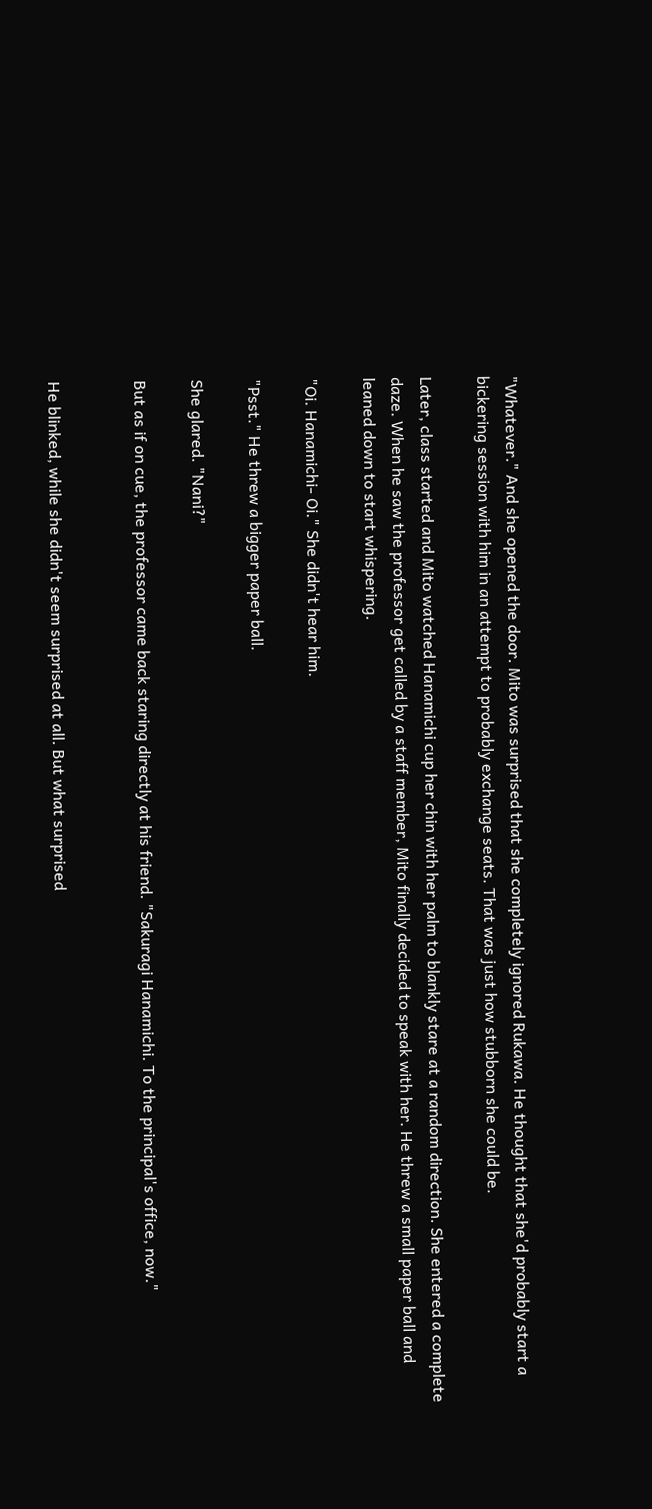"Whatever." And she opened the door. Mito was surprised that she completely ignored Rukawa. He thought that she'd probably start a bickering session with him in an attempt to probably exchange seats. That was just how stubborn she could be.

Later, class started and Mito watched Hanamichi cup her chin with her palm to blankly stare at a random direction. She entered a complete daze. When he saw the professor get called by a staff member, Mito finally decided to speak with her. He threw a small paper ball and leaned down to start whispering.

"Oi. Hanamichi- Oi." She didn't hear him.

"Psst." He threw a bigger paper ball.

She glared. "Nani?"

But as if on cue, the professor came back staring directly at his friend. "Sakuragi Hanamichi. To the principal's office, now."


He blinked, while she didn't seem surprised at all. But what surprised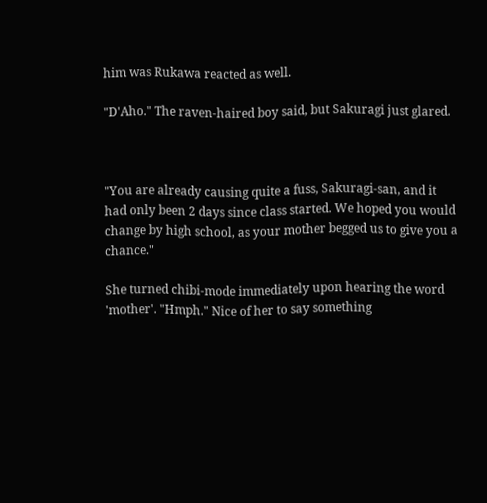him was Rukawa reacted as well.

"D'Aho." The raven-haired boy said, but Sakuragi just glared.



"You are already causing quite a fuss, Sakuragi-san, and it had only been 2 days since class started. We hoped you would change by high school, as your mother begged us to give you a chance."

She turned chibi-mode immediately upon hearing the word 'mother'. "Hmph." Nice of her to say something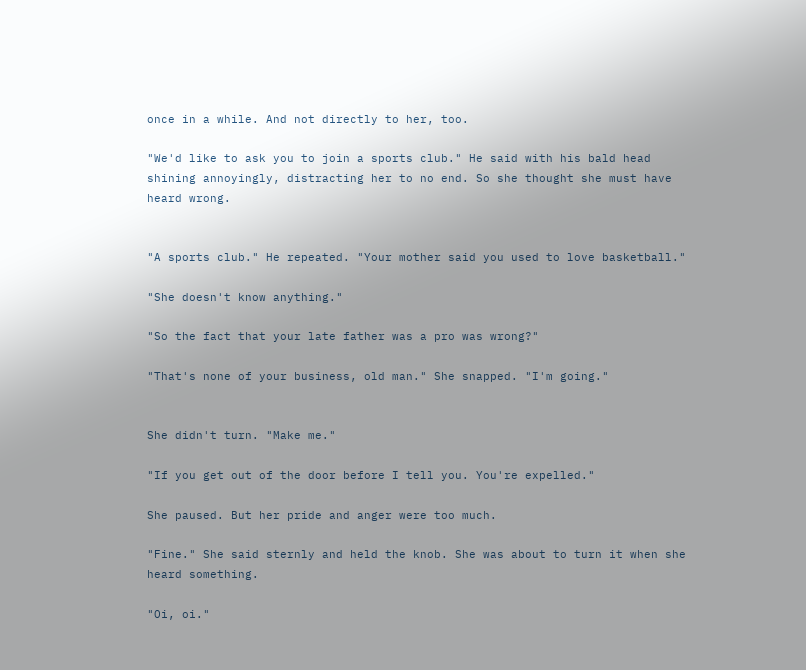once in a while. And not directly to her, too.

"We'd like to ask you to join a sports club." He said with his bald head shining annoyingly, distracting her to no end. So she thought she must have heard wrong.


"A sports club." He repeated. "Your mother said you used to love basketball."

"She doesn't know anything."

"So the fact that your late father was a pro was wrong?"

"That's none of your business, old man." She snapped. "I'm going."


She didn't turn. "Make me."

"If you get out of the door before I tell you. You're expelled."

She paused. But her pride and anger were too much.

"Fine." She said sternly and held the knob. She was about to turn it when she heard something.

"Oi, oi."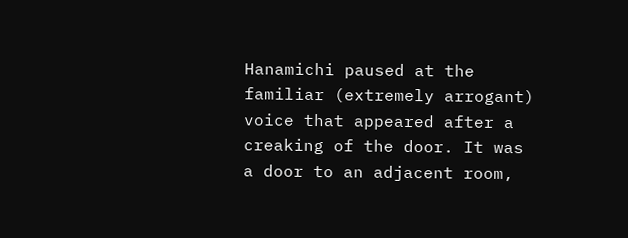Hanamichi paused at the familiar (extremely arrogant) voice that appeared after a creaking of the door. It was a door to an adjacent room,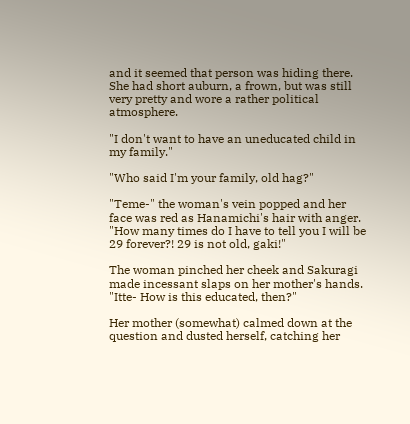and it seemed that person was hiding there. She had short auburn, a frown, but was still very pretty and wore a rather political atmosphere.

"I don't want to have an uneducated child in my family."

"Who said I'm your family, old hag?"

"Teme-" the woman's vein popped and her face was red as Hanamichi's hair with anger. "How many times do I have to tell you I will be 29 forever?! 29 is not old, gaki!"

The woman pinched her cheek and Sakuragi made incessant slaps on her mother's hands. "Itte- How is this educated, then?"

Her mother (somewhat) calmed down at the question and dusted herself, catching her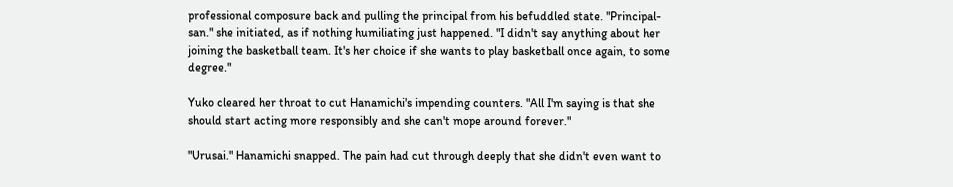professional composure back and pulling the principal from his befuddled state. "Principal-san." she initiated, as if nothing humiliating just happened. "I didn't say anything about her joining the basketball team. It's her choice if she wants to play basketball once again, to some degree."

Yuko cleared her throat to cut Hanamichi's impending counters. "All I'm saying is that she should start acting more responsibly and she can't mope around forever."

"Urusai." Hanamichi snapped. The pain had cut through deeply that she didn't even want to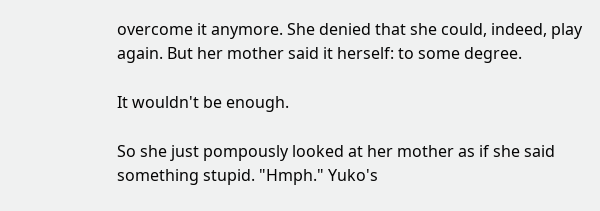overcome it anymore. She denied that she could, indeed, play again. But her mother said it herself: to some degree.

It wouldn't be enough.

So she just pompously looked at her mother as if she said something stupid. "Hmph." Yuko's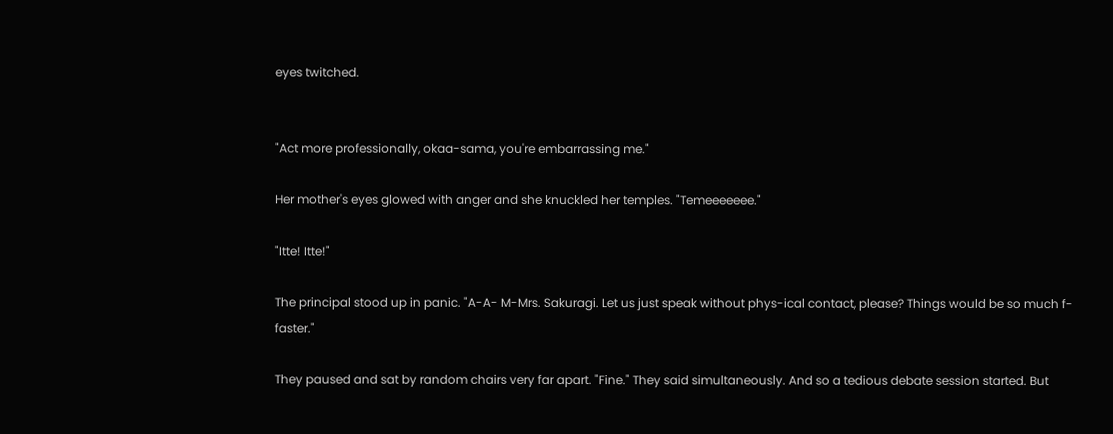eyes twitched.


"Act more professionally, okaa-sama, you're embarrassing me."

Her mother's eyes glowed with anger and she knuckled her temples. "Temeeeeeee."

"Itte! Itte!"

The principal stood up in panic. "A-A- M-Mrs. Sakuragi. Let us just speak without phys-ical contact, please? Things would be so much f-faster."

They paused and sat by random chairs very far apart. "Fine." They said simultaneously. And so a tedious debate session started. But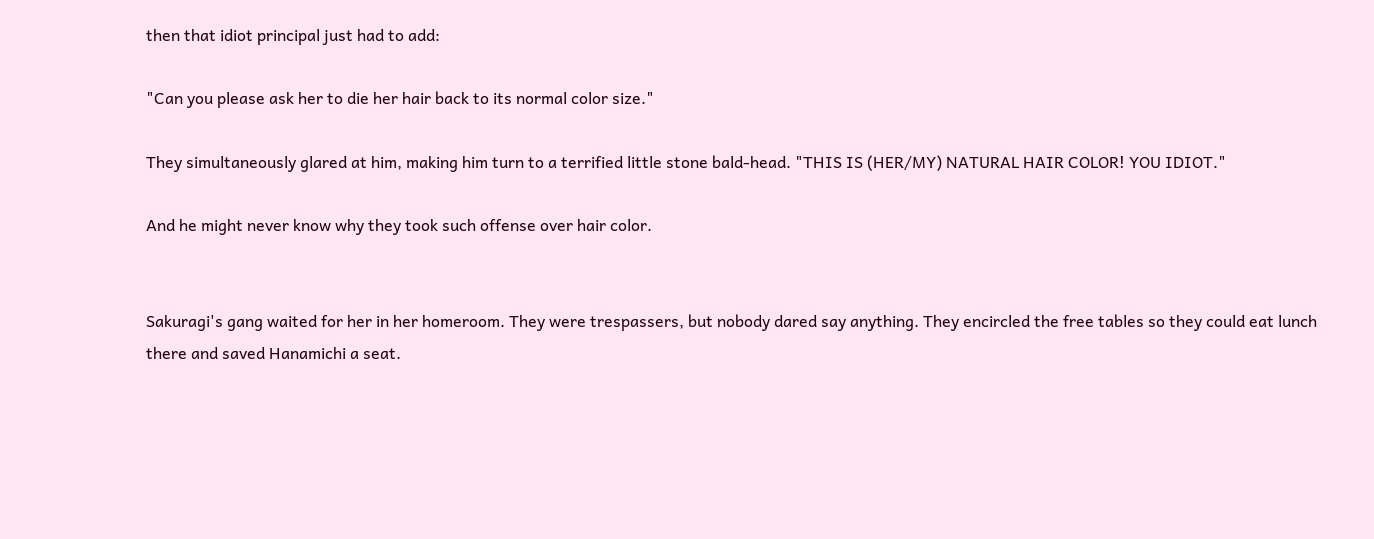then that idiot principal just had to add:

"Can you please ask her to die her hair back to its normal color size."

They simultaneously glared at him, making him turn to a terrified little stone bald-head. "THIS IS (HER/MY) NATURAL HAIR COLOR! YOU IDIOT."

And he might never know why they took such offense over hair color.


Sakuragi's gang waited for her in her homeroom. They were trespassers, but nobody dared say anything. They encircled the free tables so they could eat lunch there and saved Hanamichi a seat.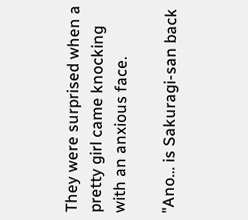They were surprised when a pretty girl came knocking with an anxious face.

"Ano… is Sakuragi-san back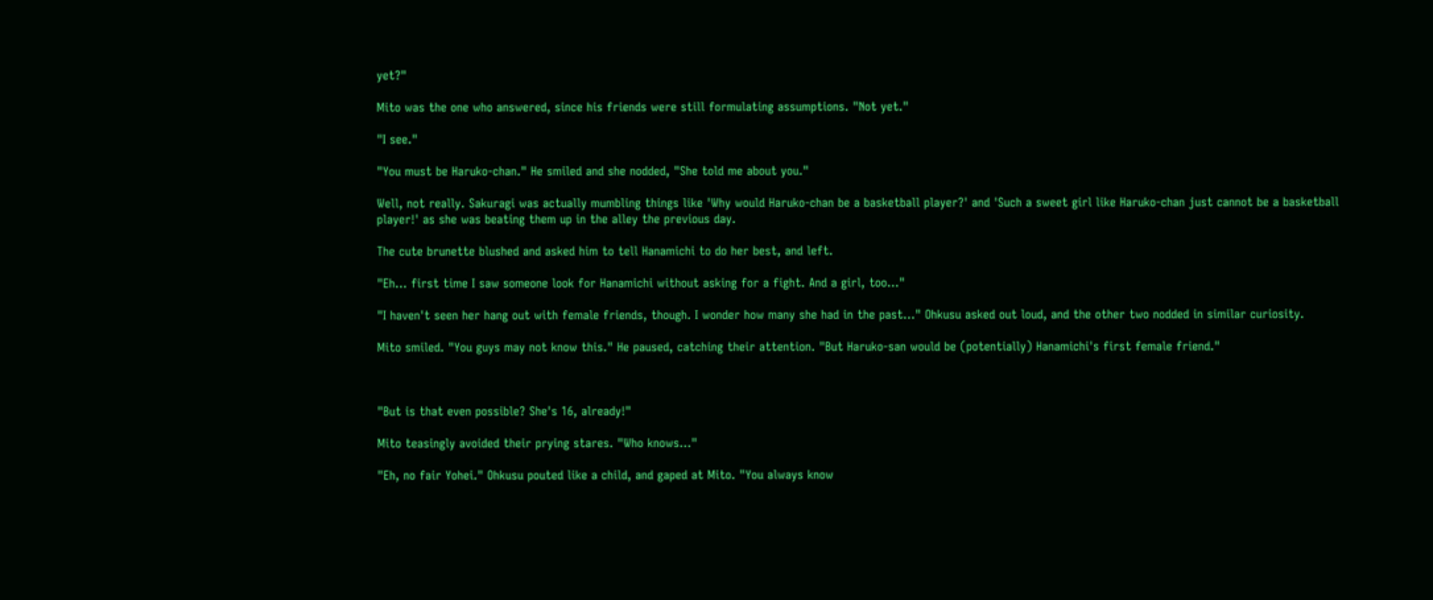yet?"

Mito was the one who answered, since his friends were still formulating assumptions. "Not yet."

"I see."

"You must be Haruko-chan." He smiled and she nodded, "She told me about you."

Well, not really. Sakuragi was actually mumbling things like 'Why would Haruko-chan be a basketball player?' and 'Such a sweet girl like Haruko-chan just cannot be a basketball player!' as she was beating them up in the alley the previous day.

The cute brunette blushed and asked him to tell Hanamichi to do her best, and left.

"Eh… first time I saw someone look for Hanamichi without asking for a fight. And a girl, too…"

"I haven't seen her hang out with female friends, though. I wonder how many she had in the past..." Ohkusu asked out loud, and the other two nodded in similar curiosity.

Mito smiled. "You guys may not know this." He paused, catching their attention. "But Haruko-san would be (potentially) Hanamichi's first female friend."



"But is that even possible? She's 16, already!"

Mito teasingly avoided their prying stares. "Who knows…"

"Eh, no fair Yohei." Ohkusu pouted like a child, and gaped at Mito. "You always know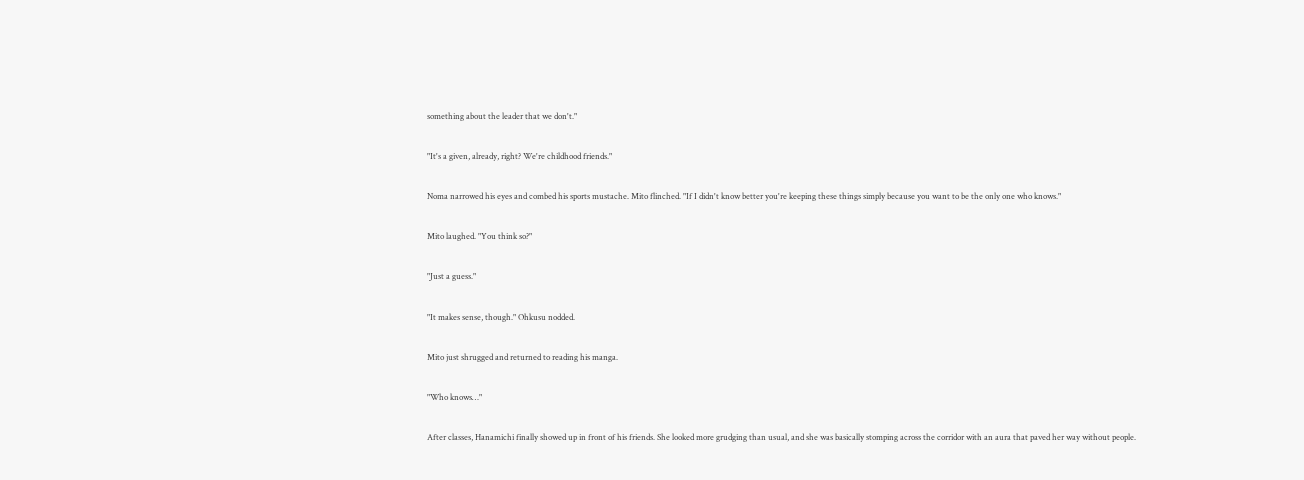something about the leader that we don't."

"It's a given, already, right? We're childhood friends."

Noma narrowed his eyes and combed his sports mustache. Mito flinched. "If I didn't know better you're keeping these things simply because you want to be the only one who knows."

Mito laughed. "You think so?"

"Just a guess."

"It makes sense, though." Ohkusu nodded.

Mito just shrugged and returned to reading his manga.

"Who knows…"

After classes, Hanamichi finally showed up in front of his friends. She looked more grudging than usual, and she was basically stomping across the corridor with an aura that paved her way without people.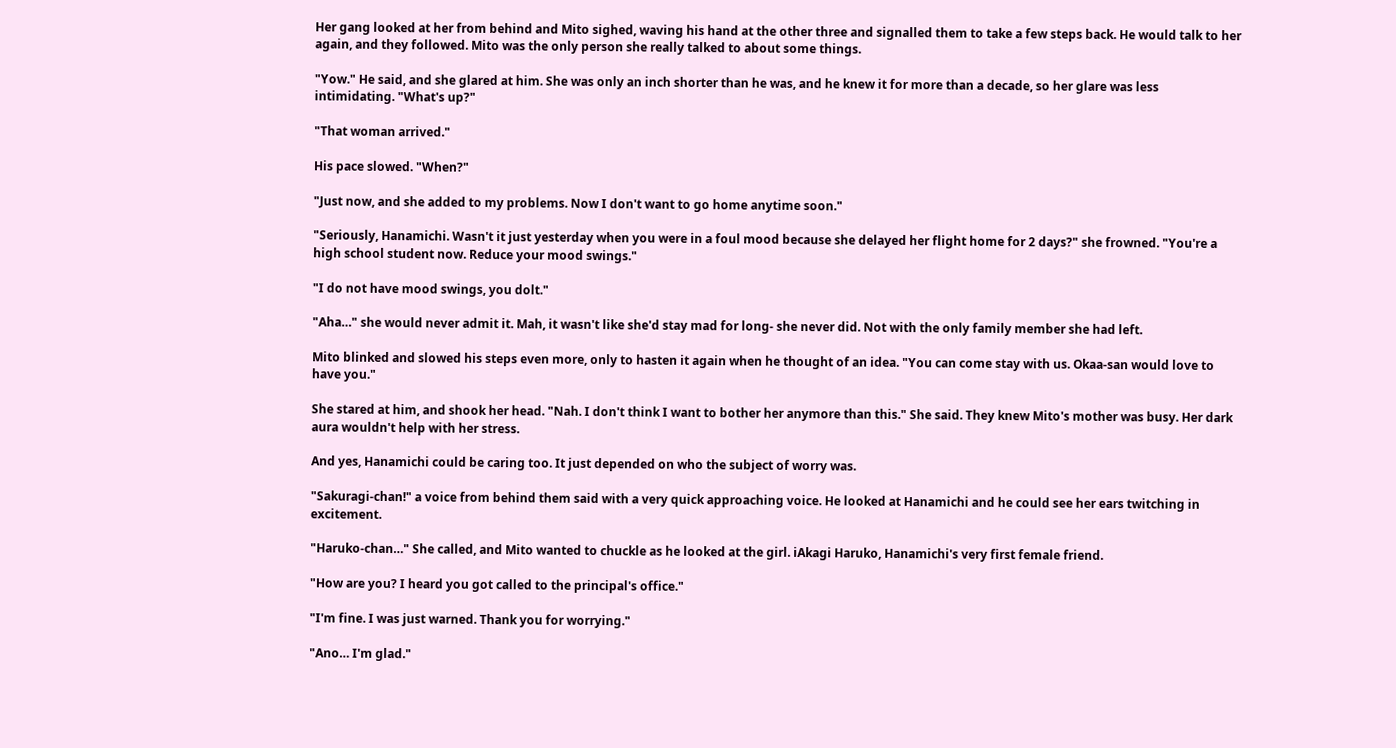Her gang looked at her from behind and Mito sighed, waving his hand at the other three and signalled them to take a few steps back. He would talk to her again, and they followed. Mito was the only person she really talked to about some things.

"Yow." He said, and she glared at him. She was only an inch shorter than he was, and he knew it for more than a decade, so her glare was less intimidating. "What's up?"

"That woman arrived."

His pace slowed. "When?"

"Just now, and she added to my problems. Now I don't want to go home anytime soon."

"Seriously, Hanamichi. Wasn't it just yesterday when you were in a foul mood because she delayed her flight home for 2 days?" she frowned. "You're a high school student now. Reduce your mood swings."

"I do not have mood swings, you dolt."

"Aha…" she would never admit it. Mah, it wasn't like she'd stay mad for long- she never did. Not with the only family member she had left.

Mito blinked and slowed his steps even more, only to hasten it again when he thought of an idea. "You can come stay with us. Okaa-san would love to have you."

She stared at him, and shook her head. "Nah. I don't think I want to bother her anymore than this." She said. They knew Mito's mother was busy. Her dark aura wouldn't help with her stress.

And yes, Hanamichi could be caring too. It just depended on who the subject of worry was.

"Sakuragi-chan!" a voice from behind them said with a very quick approaching voice. He looked at Hanamichi and he could see her ears twitching in excitement.

"Haruko-chan…" She called, and Mito wanted to chuckle as he looked at the girl. iAkagi Haruko, Hanamichi's very first female friend.

"How are you? I heard you got called to the principal's office."

"I'm fine. I was just warned. Thank you for worrying."

"Ano… I'm glad."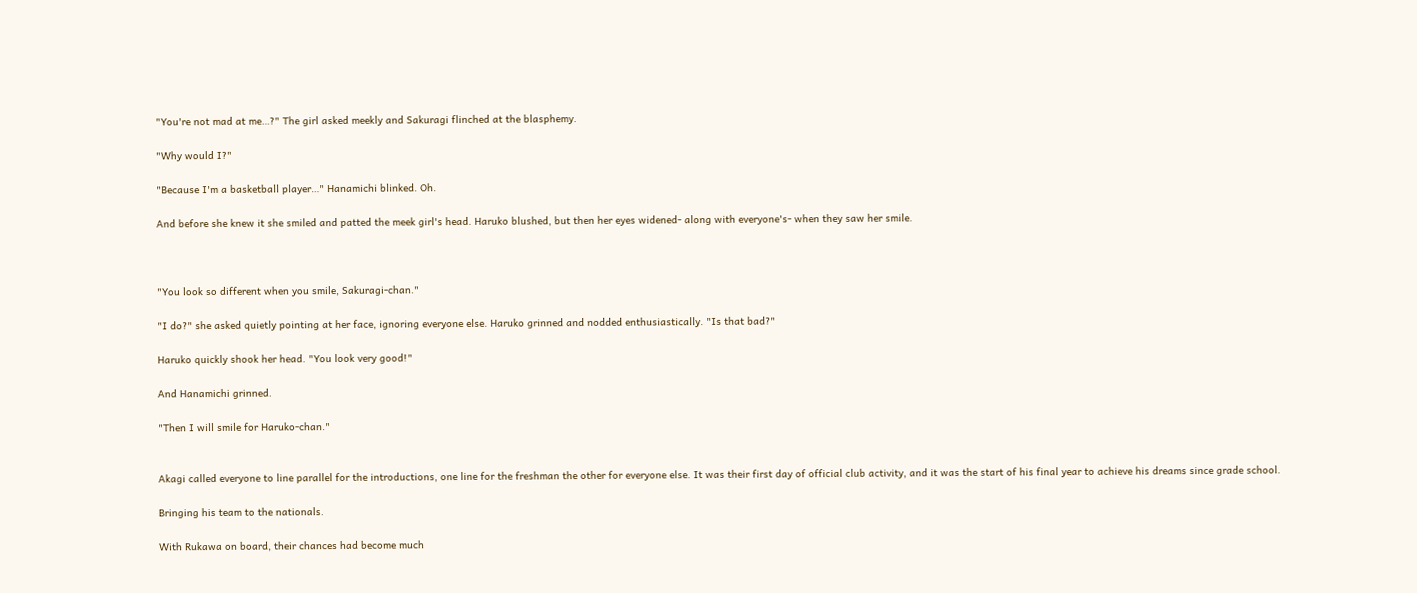"You're not mad at me…?" The girl asked meekly and Sakuragi flinched at the blasphemy.

"Why would I?"

"Because I'm a basketball player…" Hanamichi blinked. Oh.

And before she knew it she smiled and patted the meek girl's head. Haruko blushed, but then her eyes widened- along with everyone's- when they saw her smile.



"You look so different when you smile, Sakuragi-chan."

"I do?" she asked quietly pointing at her face, ignoring everyone else. Haruko grinned and nodded enthusiastically. "Is that bad?"

Haruko quickly shook her head. "You look very good!"

And Hanamichi grinned.

"Then I will smile for Haruko-chan."


Akagi called everyone to line parallel for the introductions, one line for the freshman the other for everyone else. It was their first day of official club activity, and it was the start of his final year to achieve his dreams since grade school.

Bringing his team to the nationals.

With Rukawa on board, their chances had become much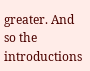greater. And so the introductions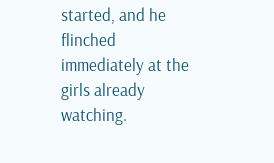started, and he flinched immediately at the girls already watching.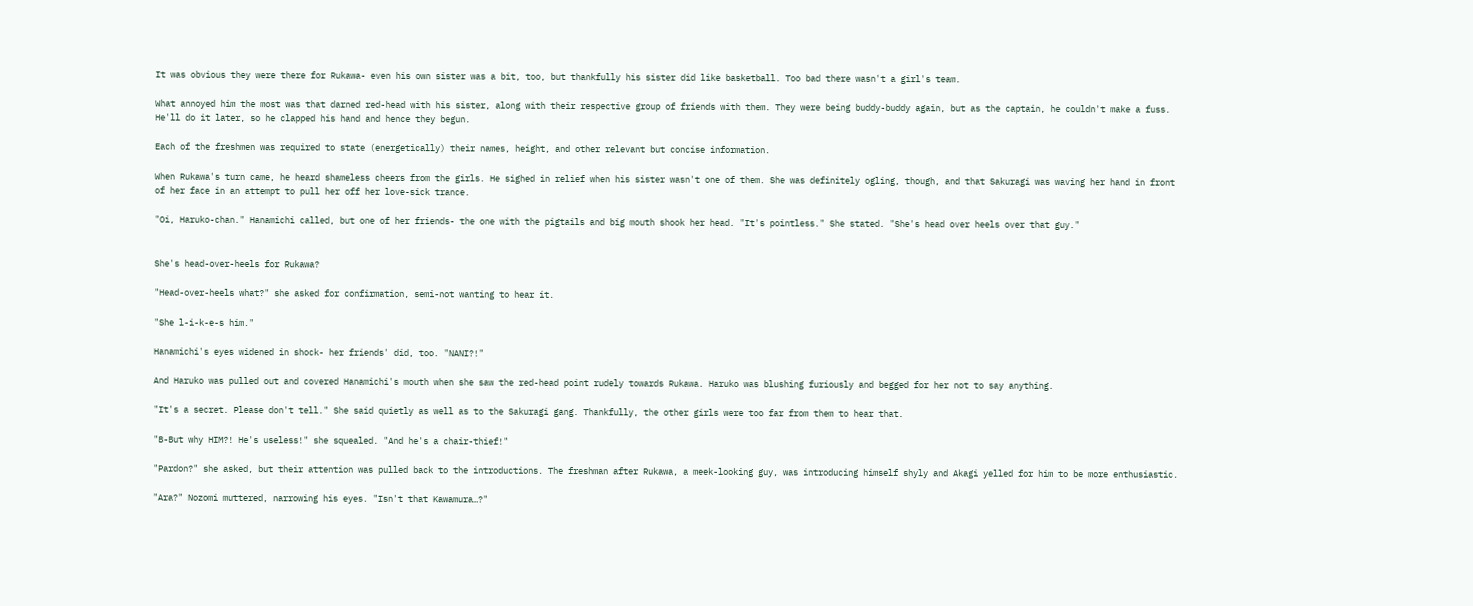It was obvious they were there for Rukawa- even his own sister was a bit, too, but thankfully his sister did like basketball. Too bad there wasn't a girl's team.

What annoyed him the most was that darned red-head with his sister, along with their respective group of friends with them. They were being buddy-buddy again, but as the captain, he couldn't make a fuss. He'll do it later, so he clapped his hand and hence they begun.

Each of the freshmen was required to state (energetically) their names, height, and other relevant but concise information.

When Rukawa's turn came, he heard shameless cheers from the girls. He sighed in relief when his sister wasn't one of them. She was definitely ogling, though, and that Sakuragi was waving her hand in front of her face in an attempt to pull her off her love-sick trance.

"Oi, Haruko-chan." Hanamichi called, but one of her friends- the one with the pigtails and big mouth shook her head. "It's pointless." She stated. "She's head over heels over that guy."


She's head-over-heels for Rukawa?

"Head-over-heels what?" she asked for confirmation, semi-not wanting to hear it.

"She l-i-k-e-s him."

Hanamichi's eyes widened in shock- her friends' did, too. "NANI?!"

And Haruko was pulled out and covered Hanamichi's mouth when she saw the red-head point rudely towards Rukawa. Haruko was blushing furiously and begged for her not to say anything.

"It's a secret. Please don't tell." She said quietly as well as to the Sakuragi gang. Thankfully, the other girls were too far from them to hear that.

"B-But why HIM?! He's useless!" she squealed. "And he's a chair-thief!"

"Pardon?" she asked, but their attention was pulled back to the introductions. The freshman after Rukawa, a meek-looking guy, was introducing himself shyly and Akagi yelled for him to be more enthusiastic.

"Ara?" Nozomi muttered, narrowing his eyes. "Isn't that Kawamura…?"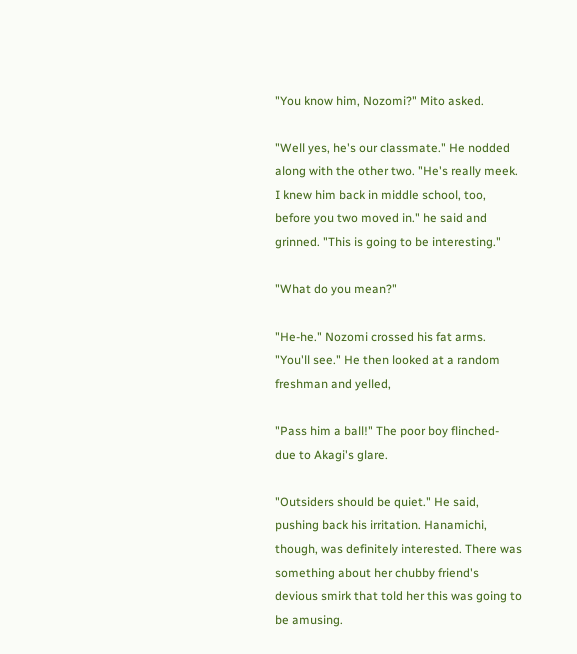"You know him, Nozomi?" Mito asked.

"Well yes, he's our classmate." He nodded along with the other two. "He's really meek. I knew him back in middle school, too, before you two moved in." he said and grinned. "This is going to be interesting."

"What do you mean?"

"He-he." Nozomi crossed his fat arms. "You'll see." He then looked at a random freshman and yelled,

"Pass him a ball!" The poor boy flinched- due to Akagi's glare.

"Outsiders should be quiet." He said, pushing back his irritation. Hanamichi, though, was definitely interested. There was something about her chubby friend's devious smirk that told her this was going to be amusing.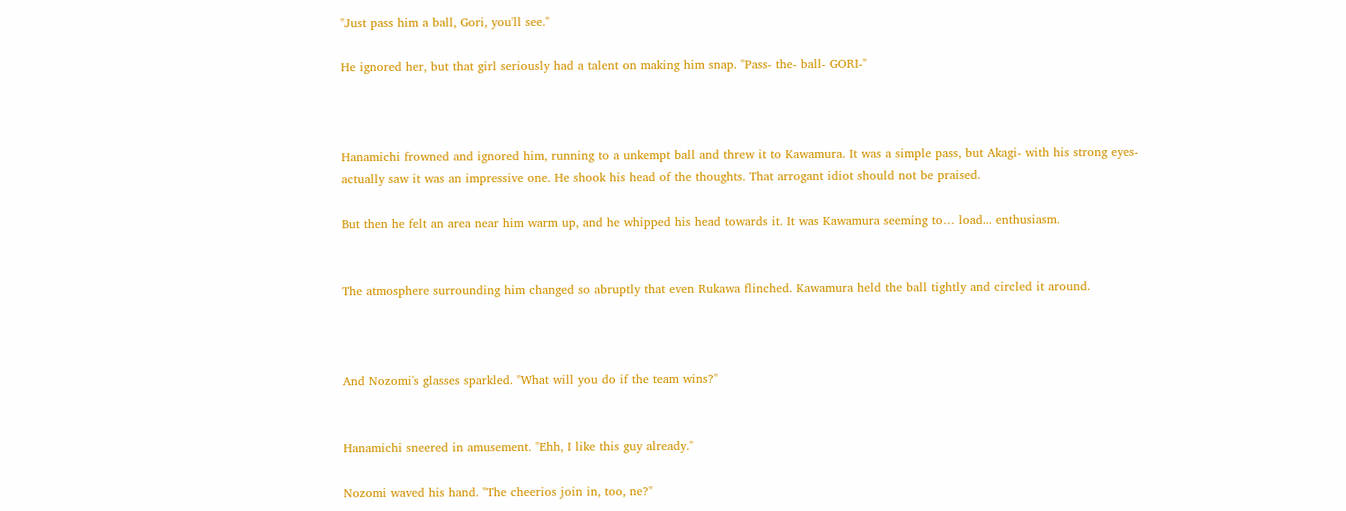"Just pass him a ball, Gori, you'll see."

He ignored her, but that girl seriously had a talent on making him snap. "Pass- the- ball- GORI-"



Hanamichi frowned and ignored him, running to a unkempt ball and threw it to Kawamura. It was a simple pass, but Akagi- with his strong eyes- actually saw it was an impressive one. He shook his head of the thoughts. That arrogant idiot should not be praised.

But then he felt an area near him warm up, and he whipped his head towards it. It was Kawamura seeming to… load... enthusiasm.


The atmosphere surrounding him changed so abruptly that even Rukawa flinched. Kawamura held the ball tightly and circled it around.



And Nozomi's glasses sparkled. "What will you do if the team wins?"


Hanamichi sneered in amusement. "Ehh, I like this guy already."

Nozomi waved his hand. "The cheerios join in, too, ne?"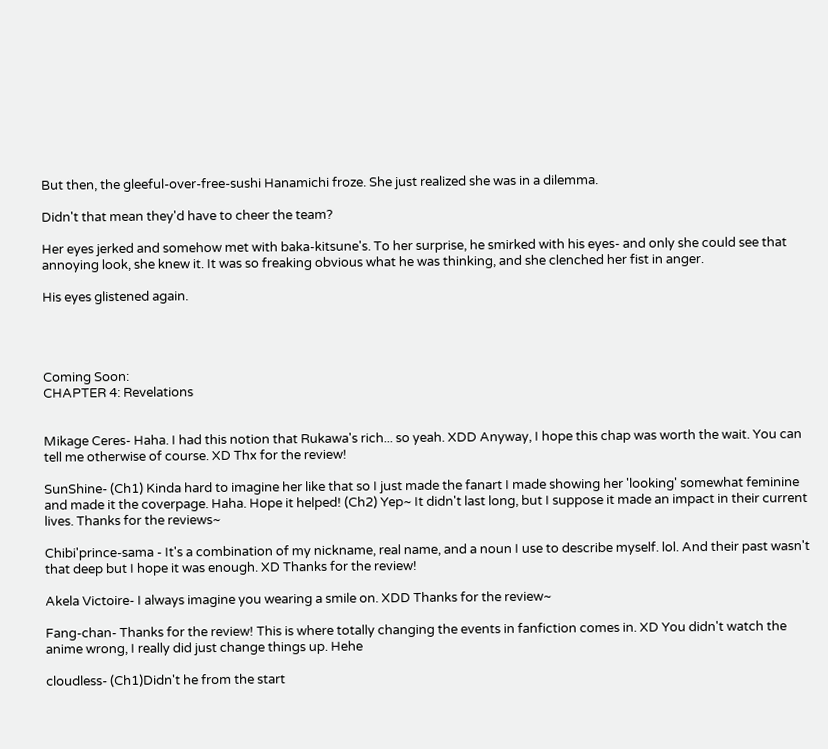But then, the gleeful-over-free-sushi Hanamichi froze. She just realized she was in a dilemma.

Didn't that mean they'd have to cheer the team?

Her eyes jerked and somehow met with baka-kitsune's. To her surprise, he smirked with his eyes- and only she could see that annoying look, she knew it. It was so freaking obvious what he was thinking, and she clenched her fist in anger.

His eyes glistened again.




Coming Soon:
CHAPTER 4: Revelations


Mikage Ceres- Haha. I had this notion that Rukawa's rich... so yeah. XDD Anyway, I hope this chap was worth the wait. You can tell me otherwise of course. XD Thx for the review!

SunShine- (Ch1) Kinda hard to imagine her like that so I just made the fanart I made showing her 'looking' somewhat feminine and made it the coverpage. Haha. Hope it helped! (Ch2) Yep~ It didn't last long, but I suppose it made an impact in their current lives. Thanks for the reviews~

Chibi'prince-sama - It's a combination of my nickname, real name, and a noun I use to describe myself. lol. And their past wasn't that deep but I hope it was enough. XD Thanks for the review!

Akela Victoire- I always imagine you wearing a smile on. XDD Thanks for the review~

Fang-chan- Thanks for the review! This is where totally changing the events in fanfiction comes in. XD You didn't watch the anime wrong, I really did just change things up. Hehe

cloudless- (Ch1)Didn't he from the start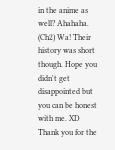in the anime as well? Ahahaha. (Ch2) Wa! Their history was short though. Hope you didn't get disappointed but you can be honest with me. XD Thank you for the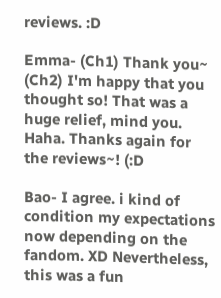reviews. :D

Emma- (Ch1) Thank you~ (Ch2) I'm happy that you thought so! That was a huge relief, mind you. Haha. Thanks again for the reviews~! (:D

Bao- I agree. i kind of condition my expectations now depending on the fandom. XD Nevertheless, this was a fun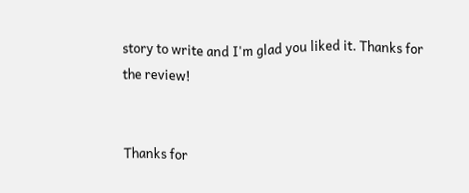story to write and I'm glad you liked it. Thanks for the review!


Thanks for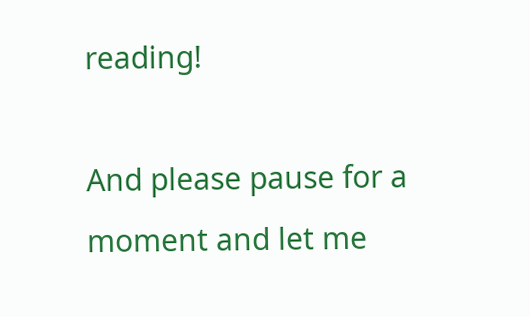reading!

And please pause for a moment and let me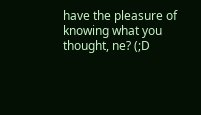have the pleasure of knowing what you thought, ne? (;D